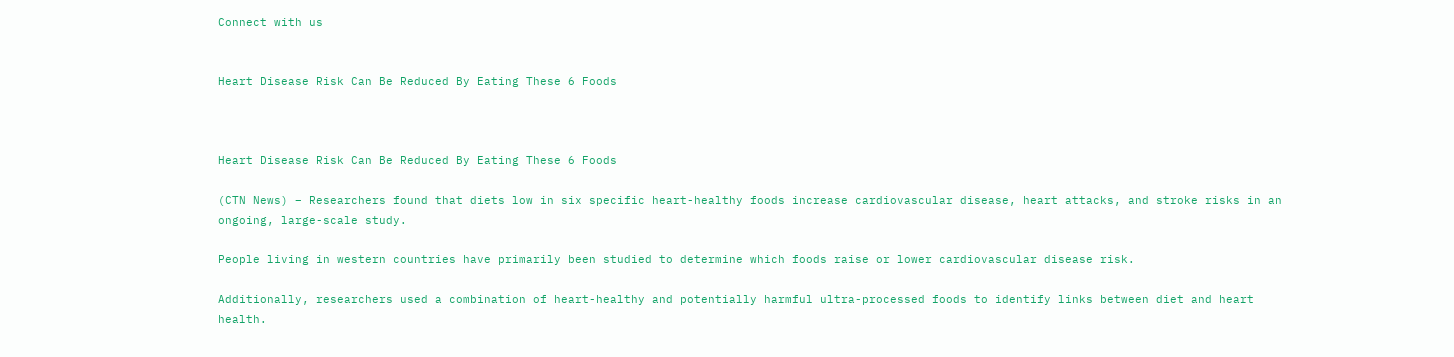Connect with us


Heart Disease Risk Can Be Reduced By Eating These 6 Foods



Heart Disease Risk Can Be Reduced By Eating These 6 Foods

(CTN News) – Researchers found that diets low in six specific heart-healthy foods increase cardiovascular disease, heart attacks, and stroke risks in an ongoing, large-scale study.

People living in western countries have primarily been studied to determine which foods raise or lower cardiovascular disease risk.

Additionally, researchers used a combination of heart-healthy and potentially harmful ultra-processed foods to identify links between diet and heart health.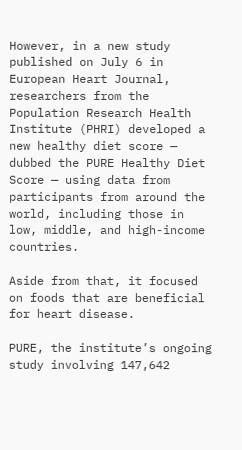However, in a new study published on July 6 in European Heart Journal, researchers from the Population Research Health Institute (PHRI) developed a new healthy diet score — dubbed the PURE Healthy Diet Score — using data from participants from around the world, including those in low, middle, and high-income countries.

Aside from that, it focused on foods that are beneficial for heart disease.

PURE, the institute’s ongoing study involving 147,642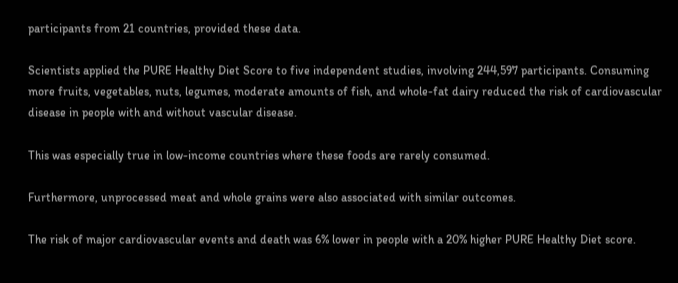participants from 21 countries, provided these data.

Scientists applied the PURE Healthy Diet Score to five independent studies, involving 244,597 participants. Consuming more fruits, vegetables, nuts, legumes, moderate amounts of fish, and whole-fat dairy reduced the risk of cardiovascular disease in people with and without vascular disease.

This was especially true in low-income countries where these foods are rarely consumed.

Furthermore, unprocessed meat and whole grains were also associated with similar outcomes.

The risk of major cardiovascular events and death was 6% lower in people with a 20% higher PURE Healthy Diet score.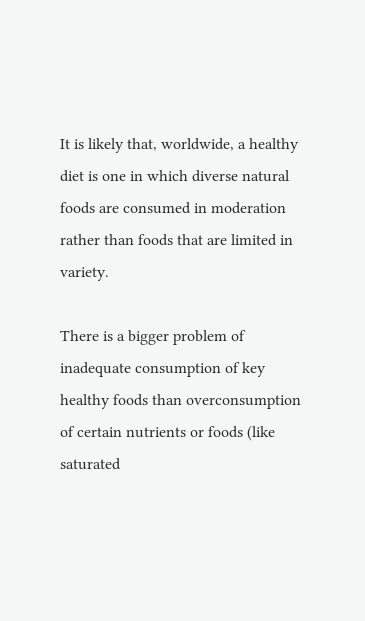It is likely that, worldwide, a healthy diet is one in which diverse natural foods are consumed in moderation rather than foods that are limited in variety.

There is a bigger problem of inadequate consumption of key healthy foods than overconsumption of certain nutrients or foods (like saturated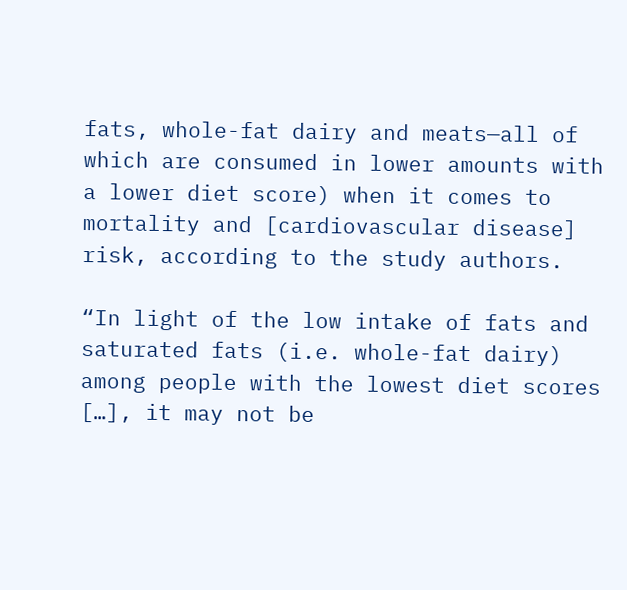fats, whole-fat dairy and meats—all of which are consumed in lower amounts with a lower diet score) when it comes to mortality and [cardiovascular disease] risk, according to the study authors.

“In light of the low intake of fats and saturated fats (i.e. whole-fat dairy) among people with the lowest diet scores […], it may not be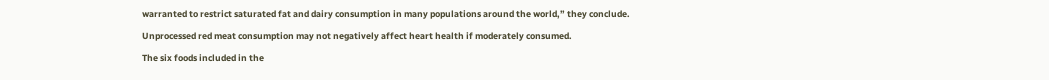warranted to restrict saturated fat and dairy consumption in many populations around the world,” they conclude.

Unprocessed red meat consumption may not negatively affect heart health if moderately consumed.

The six foods included in the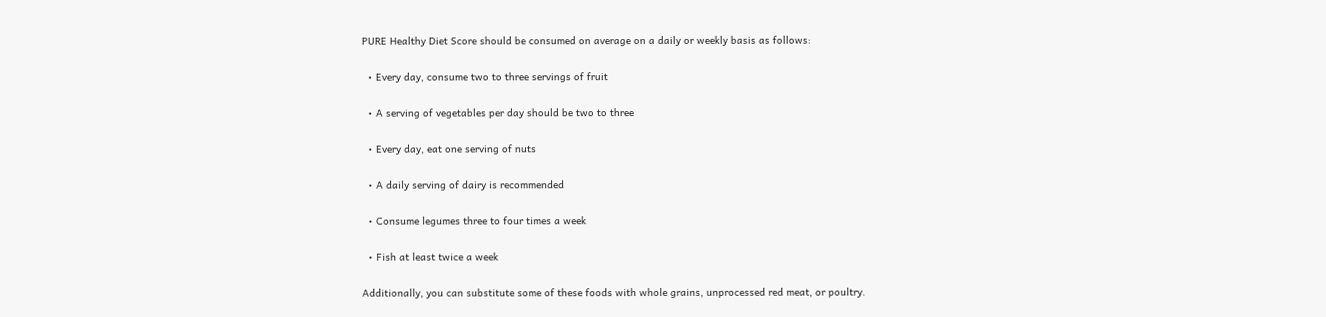PURE Healthy Diet Score should be consumed on average on a daily or weekly basis as follows:

  • Every day, consume two to three servings of fruit

  • A serving of vegetables per day should be two to three

  • Every day, eat one serving of nuts

  • A daily serving of dairy is recommended

  • Consume legumes three to four times a week

  • Fish at least twice a week

Additionally, you can substitute some of these foods with whole grains, unprocessed red meat, or poultry.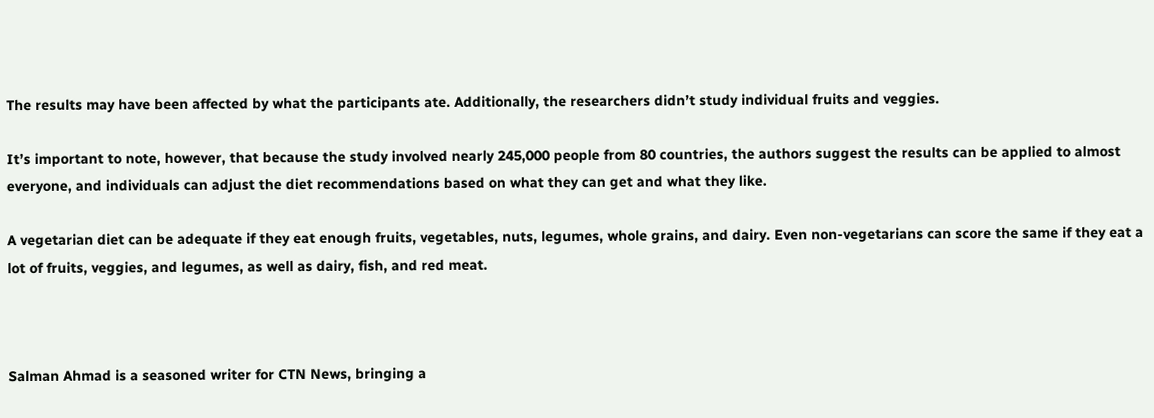The results may have been affected by what the participants ate. Additionally, the researchers didn’t study individual fruits and veggies.

It’s important to note, however, that because the study involved nearly 245,000 people from 80 countries, the authors suggest the results can be applied to almost everyone, and individuals can adjust the diet recommendations based on what they can get and what they like.

A vegetarian diet can be adequate if they eat enough fruits, vegetables, nuts, legumes, whole grains, and dairy. Even non-vegetarians can score the same if they eat a lot of fruits, veggies, and legumes, as well as dairy, fish, and red meat.



Salman Ahmad is a seasoned writer for CTN News, bringing a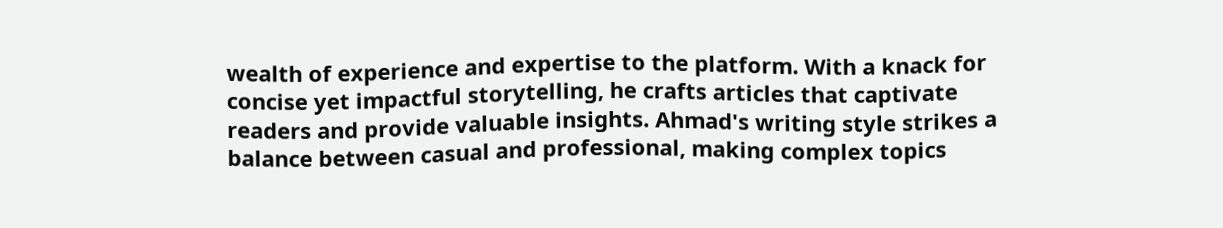wealth of experience and expertise to the platform. With a knack for concise yet impactful storytelling, he crafts articles that captivate readers and provide valuable insights. Ahmad's writing style strikes a balance between casual and professional, making complex topics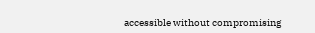accessible without compromising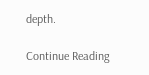depth.

Continue Reading